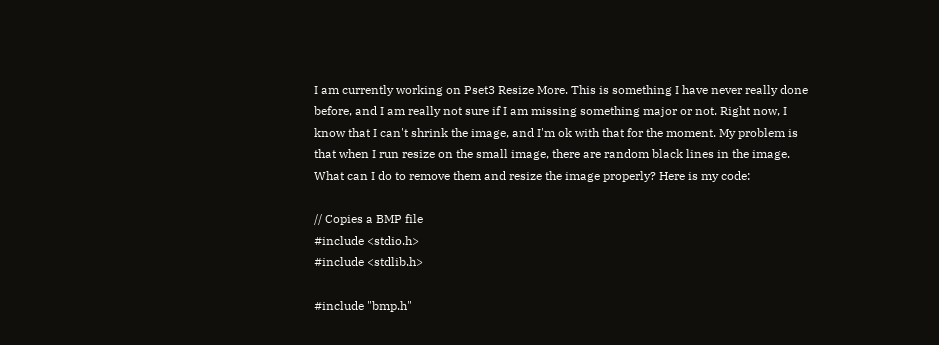I am currently working on Pset3 Resize More. This is something I have never really done before, and I am really not sure if I am missing something major or not. Right now, I know that I can't shrink the image, and I'm ok with that for the moment. My problem is that when I run resize on the small image, there are random black lines in the image. What can I do to remove them and resize the image properly? Here is my code:

// Copies a BMP file
#include <stdio.h>
#include <stdlib.h>

#include "bmp.h"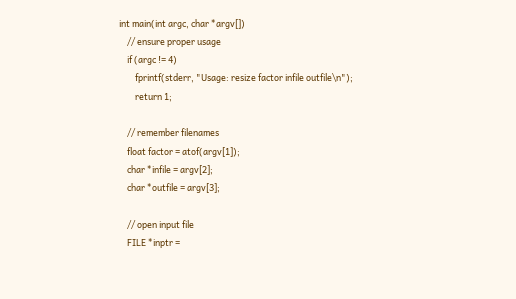int main(int argc, char *argv[])
    // ensure proper usage
    if (argc != 4)
        fprintf(stderr, "Usage: resize factor infile outfile\n");
        return 1;

    // remember filenames
    float factor = atof(argv[1]);
    char *infile = argv[2];
    char *outfile = argv[3];

    // open input file
    FILE *inptr =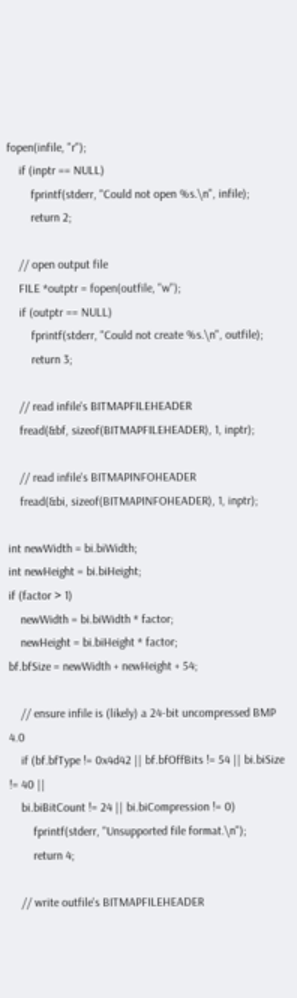fopen(infile, "r");
    if (inptr == NULL)
        fprintf(stderr, "Could not open %s.\n", infile);
        return 2;

    // open output file
    FILE *outptr = fopen(outfile, "w");
    if (outptr == NULL)
        fprintf(stderr, "Could not create %s.\n", outfile);
        return 3;

    // read infile's BITMAPFILEHEADER
    fread(&bf, sizeof(BITMAPFILEHEADER), 1, inptr);

    // read infile's BITMAPINFOHEADER
    fread(&bi, sizeof(BITMAPINFOHEADER), 1, inptr);

int newWidth = bi.biWidth;
int newHeight = bi.biHeight;
if (factor > 1)
    newWidth = bi.biWidth * factor;
    newHeight = bi.biHeight * factor;
bf.bfSize = newWidth + newHeight + 54;

    // ensure infile is (likely) a 24-bit uncompressed BMP 4.0
    if (bf.bfType != 0x4d42 || bf.bfOffBits != 54 || bi.biSize != 40 ||
    bi.biBitCount != 24 || bi.biCompression != 0)
        fprintf(stderr, "Unsupported file format.\n");
        return 4;

    // write outfile's BITMAPFILEHEADER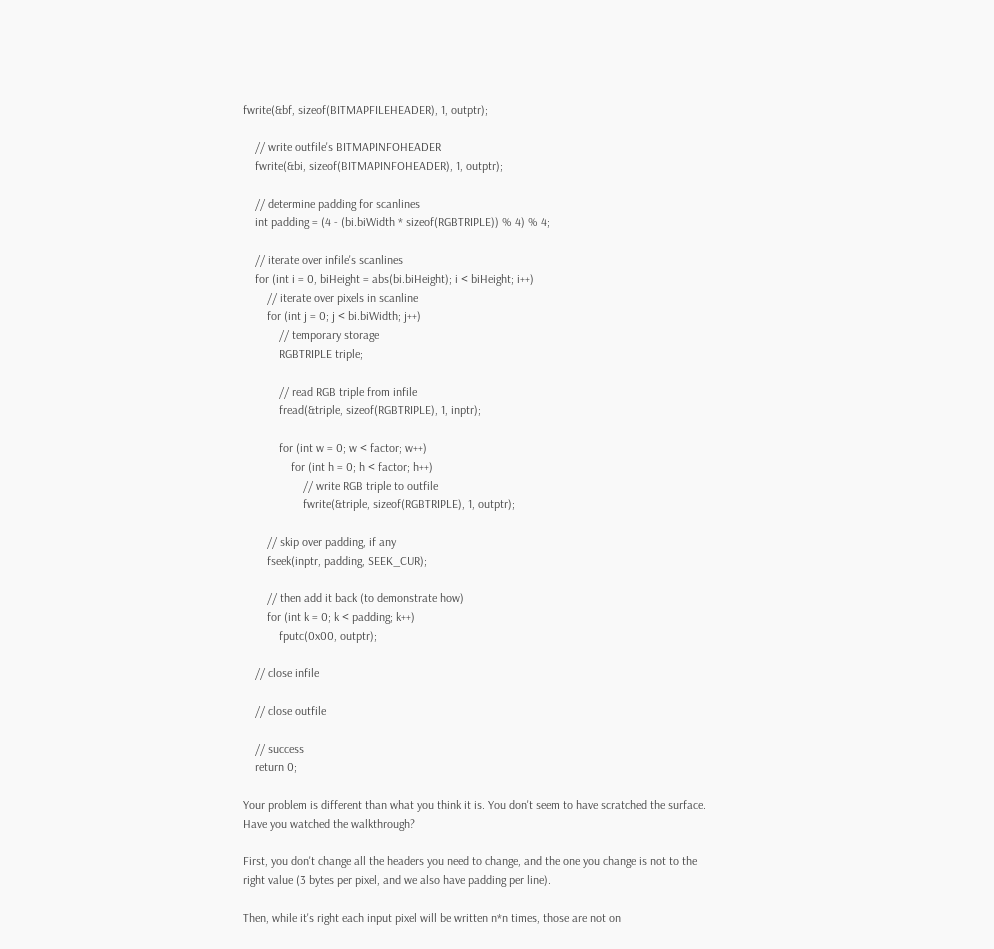fwrite(&bf, sizeof(BITMAPFILEHEADER), 1, outptr);

    // write outfile's BITMAPINFOHEADER
    fwrite(&bi, sizeof(BITMAPINFOHEADER), 1, outptr);

    // determine padding for scanlines
    int padding = (4 - (bi.biWidth * sizeof(RGBTRIPLE)) % 4) % 4;

    // iterate over infile's scanlines
    for (int i = 0, biHeight = abs(bi.biHeight); i < biHeight; i++)
        // iterate over pixels in scanline
        for (int j = 0; j < bi.biWidth; j++)
            // temporary storage
            RGBTRIPLE triple;

            // read RGB triple from infile
            fread(&triple, sizeof(RGBTRIPLE), 1, inptr);

            for (int w = 0; w < factor; w++)
                for (int h = 0; h < factor; h++)
                    // write RGB triple to outfile
                    fwrite(&triple, sizeof(RGBTRIPLE), 1, outptr);

        // skip over padding, if any
        fseek(inptr, padding, SEEK_CUR);

        // then add it back (to demonstrate how)
        for (int k = 0; k < padding; k++)
            fputc(0x00, outptr);

    // close infile

    // close outfile

    // success
    return 0;

Your problem is different than what you think it is. You don't seem to have scratched the surface. Have you watched the walkthrough?

First, you don't change all the headers you need to change, and the one you change is not to the right value (3 bytes per pixel, and we also have padding per line).

Then, while it's right each input pixel will be written n*n times, those are not on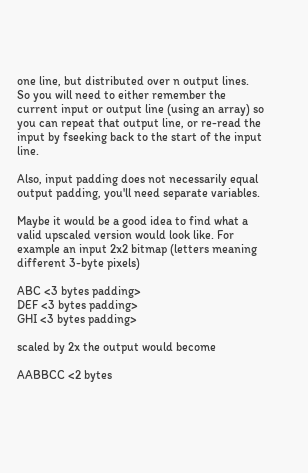one line, but distributed over n output lines. So you will need to either remember the current input or output line (using an array) so you can repeat that output line, or re-read the input by fseeking back to the start of the input line.

Also, input padding does not necessarily equal output padding, you'll need separate variables.

Maybe it would be a good idea to find what a valid upscaled version would look like. For example an input 2x2 bitmap (letters meaning different 3-byte pixels)

ABC <3 bytes padding>
DEF <3 bytes padding>
GHI <3 bytes padding>

scaled by 2x the output would become

AABBCC <2 bytes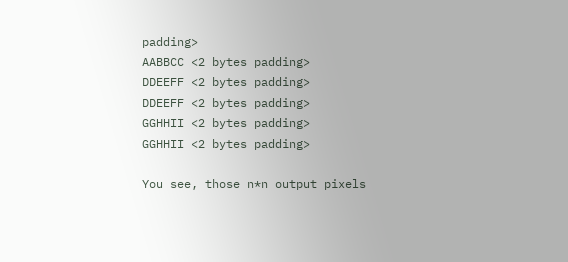padding>
AABBCC <2 bytes padding>
DDEEFF <2 bytes padding>
DDEEFF <2 bytes padding>
GGHHII <2 bytes padding>
GGHHII <2 bytes padding>

You see, those n*n output pixels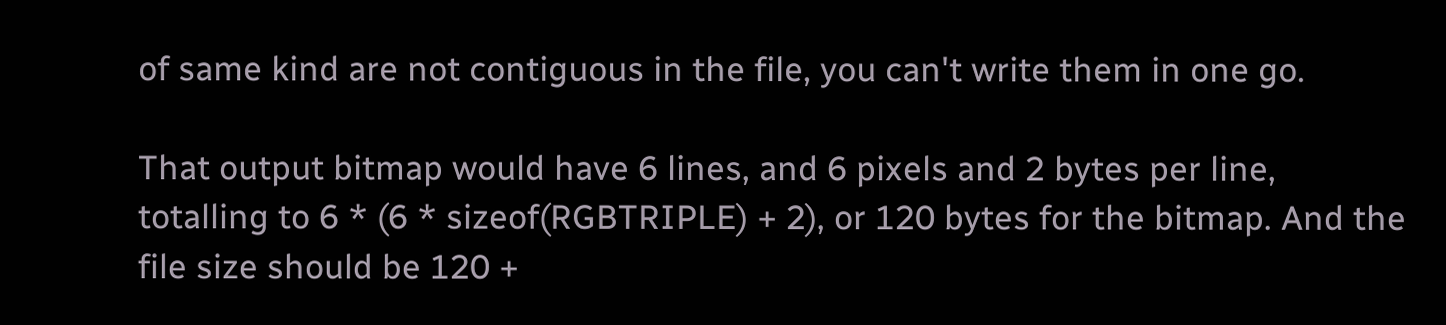of same kind are not contiguous in the file, you can't write them in one go.

That output bitmap would have 6 lines, and 6 pixels and 2 bytes per line, totalling to 6 * (6 * sizeof(RGBTRIPLE) + 2), or 120 bytes for the bitmap. And the file size should be 120 +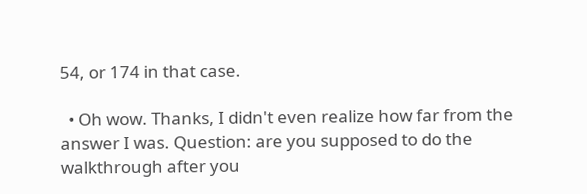54, or 174 in that case.

  • Oh wow. Thanks, I didn't even realize how far from the answer I was. Question: are you supposed to do the walkthrough after you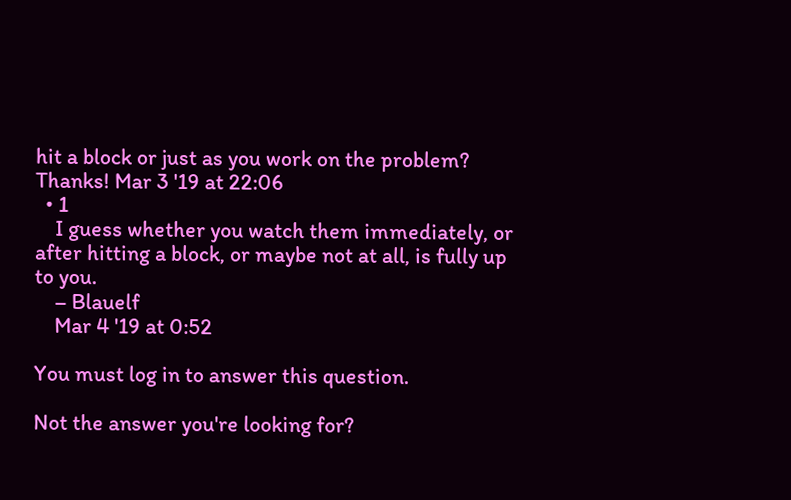hit a block or just as you work on the problem? Thanks! Mar 3 '19 at 22:06
  • 1
    I guess whether you watch them immediately, or after hitting a block, or maybe not at all, is fully up to you.
    – Blauelf
    Mar 4 '19 at 0:52

You must log in to answer this question.

Not the answer you're looking for?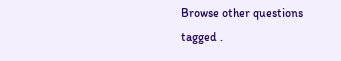Browse other questions tagged .